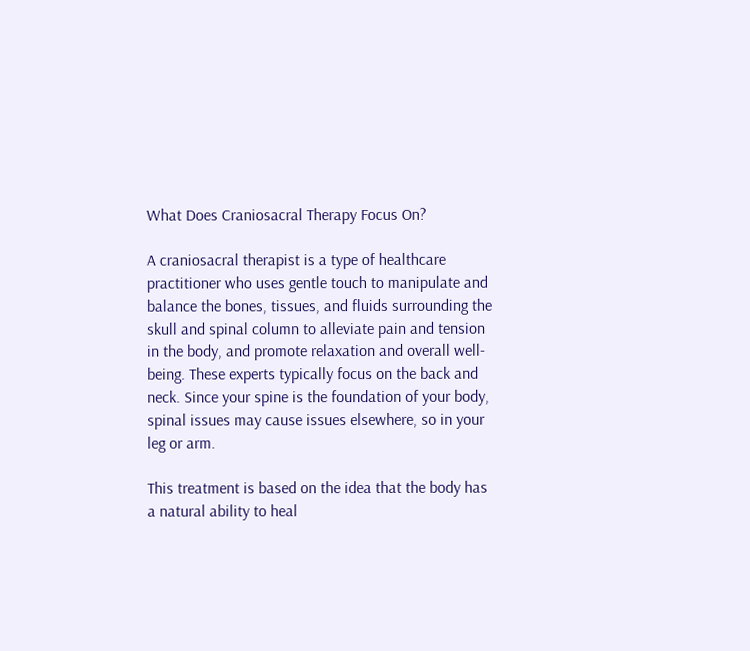What Does Craniosacral Therapy Focus On?

A craniosacral therapist is a type of healthcare practitioner who uses gentle touch to manipulate and balance the bones, tissues, and fluids surrounding the skull and spinal column to alleviate pain and tension in the body, and promote relaxation and overall well-being. These experts typically focus on the back and neck. Since your spine is the foundation of your body, spinal issues may cause issues elsewhere, so in your leg or arm.

This treatment is based on the idea that the body has a natural ability to heal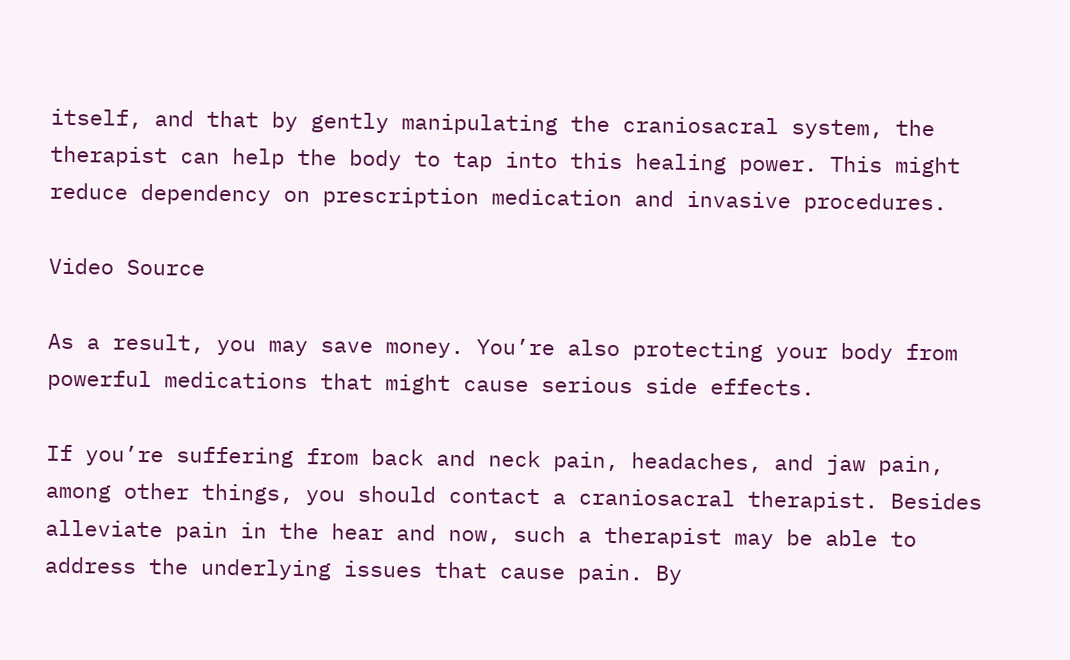itself, and that by gently manipulating the craniosacral system, the therapist can help the body to tap into this healing power. This might reduce dependency on prescription medication and invasive procedures.

Video Source

As a result, you may save money. You’re also protecting your body from powerful medications that might cause serious side effects.

If you’re suffering from back and neck pain, headaches, and jaw pain, among other things, you should contact a craniosacral therapist. Besides alleviate pain in the hear and now, such a therapist may be able to address the underlying issues that cause pain. By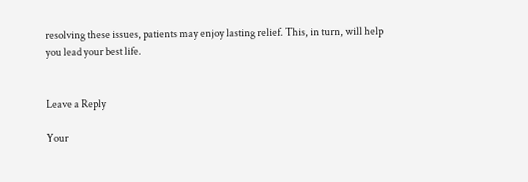resolving these issues, patients may enjoy lasting relief. This, in turn, will help you lead your best life.


Leave a Reply

Your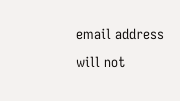email address will not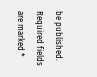be published. Required fields are marked *